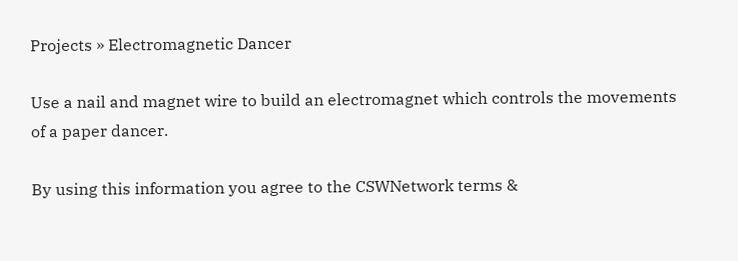Projects » Electromagnetic Dancer

Use a nail and magnet wire to build an electromagnet which controls the movements of a paper dancer.

By using this information you agree to the CSWNetwork terms &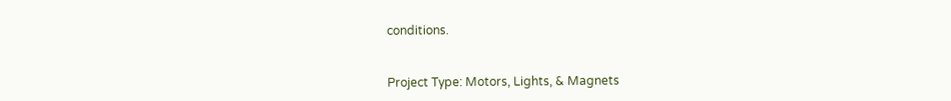conditions.


Project Type: Motors, Lights, & Magnets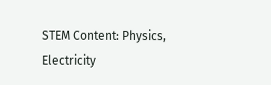STEM Content: Physics, Electricity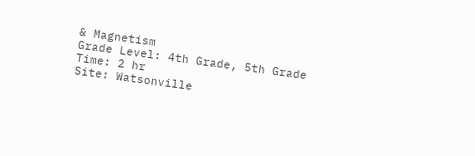& Magnetism
Grade Level: 4th Grade, 5th Grade
Time: 2 hr
Site: Watsonville